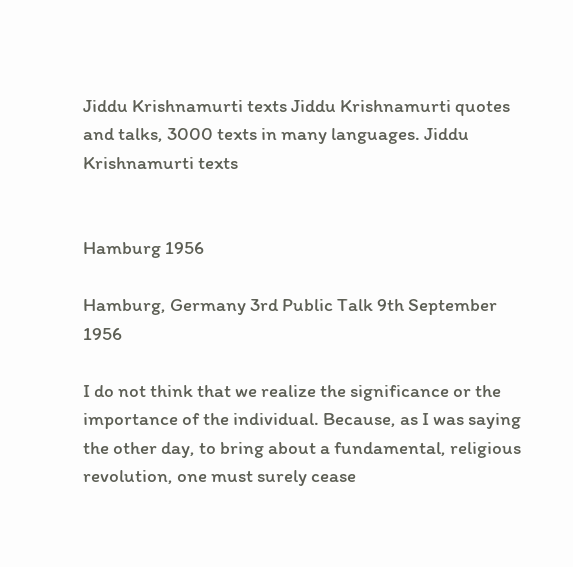Jiddu Krishnamurti texts Jiddu Krishnamurti quotes and talks, 3000 texts in many languages. Jiddu Krishnamurti texts


Hamburg 1956

Hamburg, Germany 3rd Public Talk 9th September 1956

I do not think that we realize the significance or the importance of the individual. Because, as I was saying the other day, to bring about a fundamental, religious revolution, one must surely cease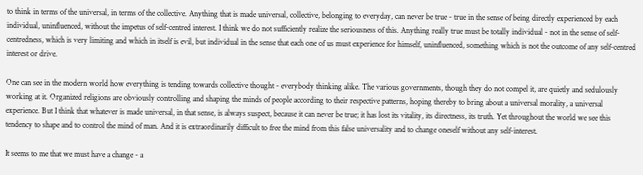to think in terms of the universal, in terms of the collective. Anything that is made universal, collective, belonging to everyday, can never be true - true in the sense of being directly experienced by each individual, uninfluenced, without the impetus of self-centred interest. I think we do not sufficiently realize the seriousness of this. Anything really true must be totally individual - not in the sense of self-centredness, which is very limiting and which in itself is evil, but individual in the sense that each one of us must experience for himself, uninfluenced, something which is not the outcome of any self-centred interest or drive.

One can see in the modern world how everything is tending towards collective thought - everybody thinking alike. The various governments, though they do not compel it, are quietly and sedulously working at it. Organized religions are obviously controlling and shaping the minds of people according to their respective patterns, hoping thereby to bring about a universal morality, a universal experience. But I think that whatever is made universal, in that sense, is always suspect, because it can never be true; it has lost its vitality, its directness, its truth. Yet throughout the world we see this tendency to shape and to control the mind of man. And it is extraordinarily difficult to free the mind from this false universality and to change oneself without any self-interest.

It seems to me that we must have a change - a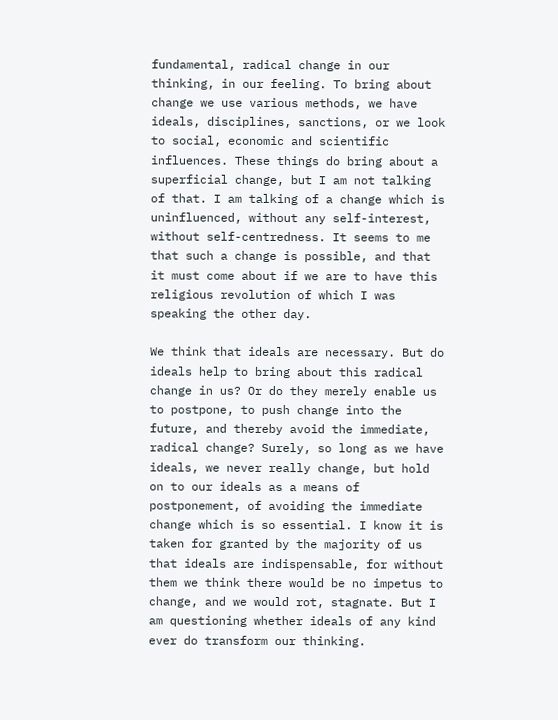fundamental, radical change in our thinking, in our feeling. To bring about change we use various methods, we have ideals, disciplines, sanctions, or we look to social, economic and scientific influences. These things do bring about a superficial change, but I am not talking of that. I am talking of a change which is uninfluenced, without any self-interest, without self-centredness. It seems to me that such a change is possible, and that it must come about if we are to have this religious revolution of which I was speaking the other day.

We think that ideals are necessary. But do ideals help to bring about this radical change in us? Or do they merely enable us to postpone, to push change into the future, and thereby avoid the immediate, radical change? Surely, so long as we have ideals, we never really change, but hold on to our ideals as a means of postponement, of avoiding the immediate change which is so essential. I know it is taken for granted by the majority of us that ideals are indispensable, for without them we think there would be no impetus to change, and we would rot, stagnate. But I am questioning whether ideals of any kind ever do transform our thinking.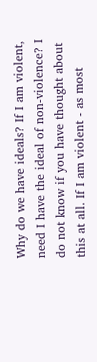Why do we have ideals? If I am violent, need I have the ideal of non-violence? I do not know if you have thought about this at all. If I am violent - as most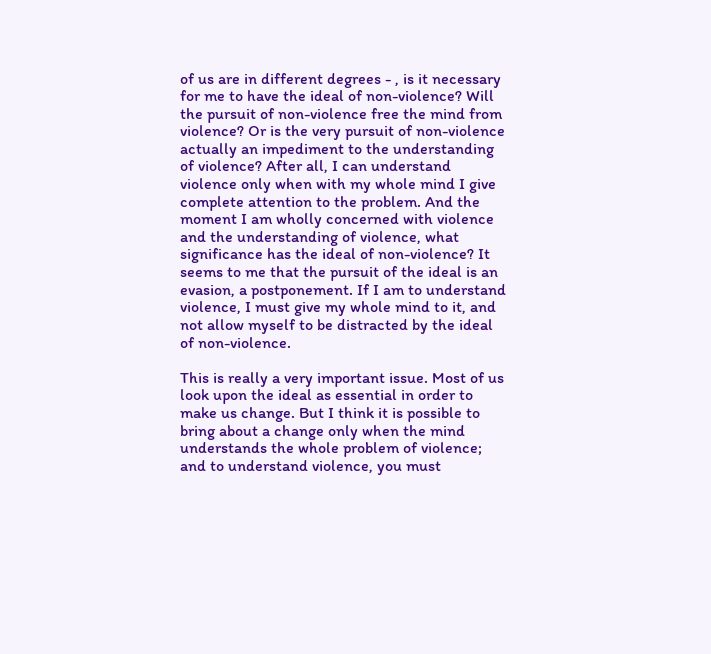of us are in different degrees - , is it necessary for me to have the ideal of non-violence? Will the pursuit of non-violence free the mind from violence? Or is the very pursuit of non-violence actually an impediment to the understanding of violence? After all, I can understand violence only when with my whole mind I give complete attention to the problem. And the moment I am wholly concerned with violence and the understanding of violence, what significance has the ideal of non-violence? It seems to me that the pursuit of the ideal is an evasion, a postponement. If I am to understand violence, I must give my whole mind to it, and not allow myself to be distracted by the ideal of non-violence.

This is really a very important issue. Most of us look upon the ideal as essential in order to make us change. But I think it is possible to bring about a change only when the mind understands the whole problem of violence; and to understand violence, you must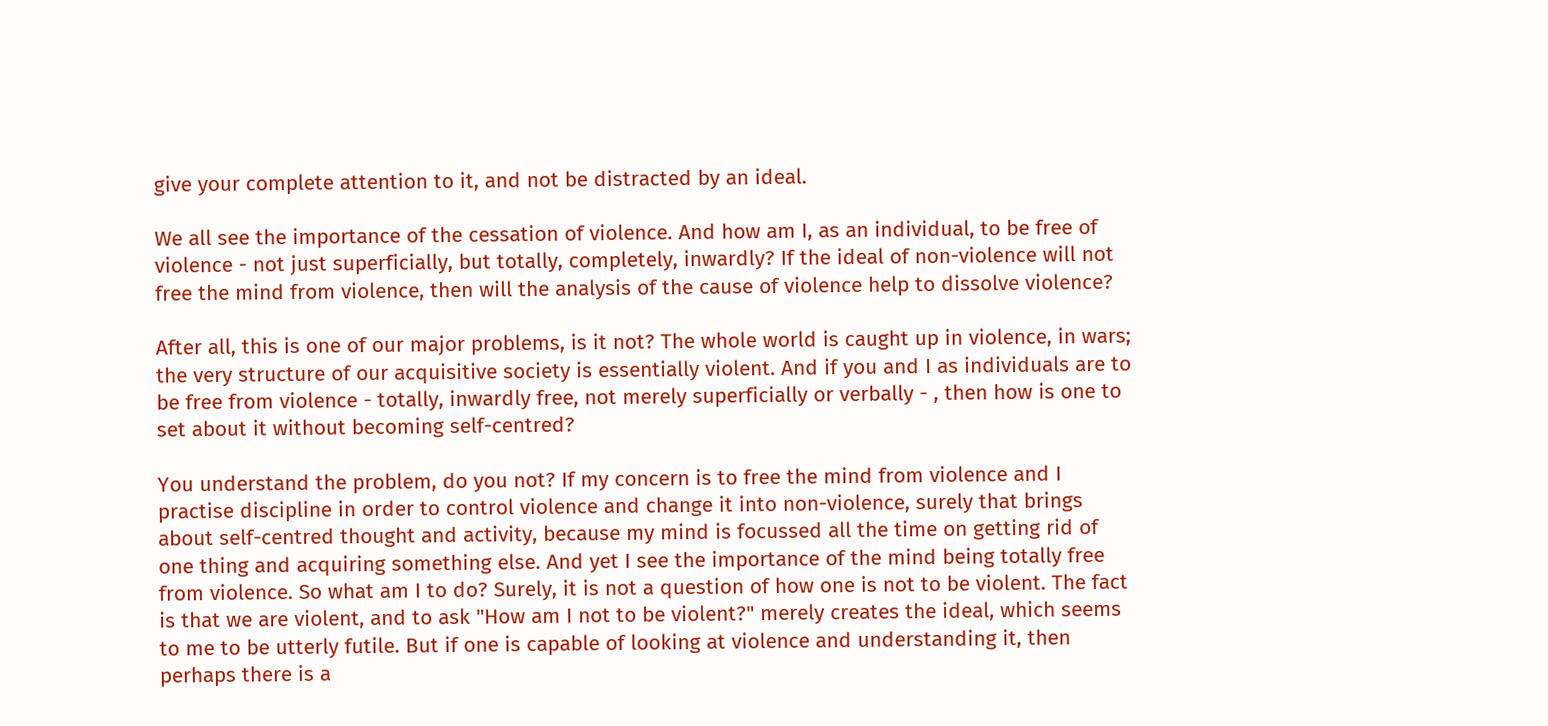give your complete attention to it, and not be distracted by an ideal.

We all see the importance of the cessation of violence. And how am I, as an individual, to be free of violence - not just superficially, but totally, completely, inwardly? If the ideal of non-violence will not free the mind from violence, then will the analysis of the cause of violence help to dissolve violence?

After all, this is one of our major problems, is it not? The whole world is caught up in violence, in wars; the very structure of our acquisitive society is essentially violent. And if you and I as individuals are to be free from violence - totally, inwardly free, not merely superficially or verbally - , then how is one to set about it without becoming self-centred?

You understand the problem, do you not? If my concern is to free the mind from violence and I practise discipline in order to control violence and change it into non-violence, surely that brings about self-centred thought and activity, because my mind is focussed all the time on getting rid of one thing and acquiring something else. And yet I see the importance of the mind being totally free from violence. So what am I to do? Surely, it is not a question of how one is not to be violent. The fact is that we are violent, and to ask "How am I not to be violent?" merely creates the ideal, which seems to me to be utterly futile. But if one is capable of looking at violence and understanding it, then perhaps there is a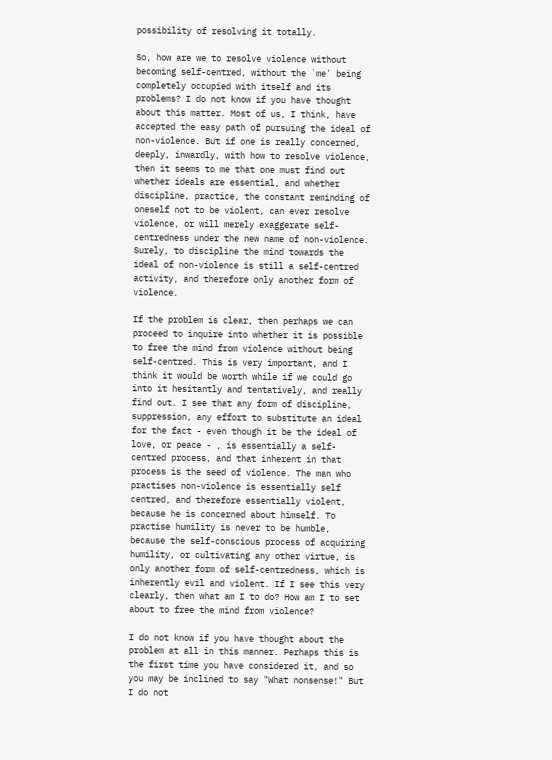possibility of resolving it totally.

So, how are we to resolve violence without becoming self-centred, without the `me' being completely occupied with itself and its problems? I do not know if you have thought about this matter. Most of us, I think, have accepted the easy path of pursuing the ideal of non-violence. But if one is really concerned, deeply, inwardly, with how to resolve violence, then it seems to me that one must find out whether ideals are essential, and whether discipline, practice, the constant reminding of oneself not to be violent, can ever resolve violence, or will merely exaggerate self-centredness under the new name of non-violence. Surely, to discipline the mind towards the ideal of non-violence is still a self-centred activity, and therefore only another form of violence.

If the problem is clear, then perhaps we can proceed to inquire into whether it is possible to free the mind from violence without being self-centred. This is very important, and I think it would be worth while if we could go into it hesitantly and tentatively, and really find out. I see that any form of discipline, suppression, any effort to substitute an ideal for the fact - even though it be the ideal of love, or peace - , is essentially a self-centred process, and that inherent in that process is the seed of violence. The man who practises non-violence is essentially self centred, and therefore essentially violent, because he is concerned about himself. To practise humility is never to be humble, because the self-conscious process of acquiring humility, or cultivating any other virtue, is only another form of self-centredness, which is inherently evil and violent. If I see this very clearly, then what am I to do? How am I to set about to free the mind from violence?

I do not know if you have thought about the problem at all in this manner. Perhaps this is the first time you have considered it, and so you may be inclined to say "What nonsense!" But I do not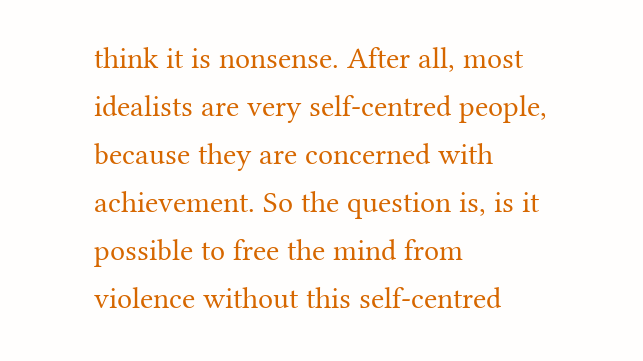think it is nonsense. After all, most idealists are very self-centred people, because they are concerned with achievement. So the question is, is it possible to free the mind from violence without this self-centred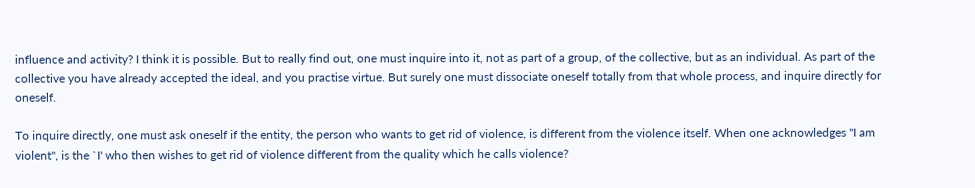influence and activity? I think it is possible. But to really find out, one must inquire into it, not as part of a group, of the collective, but as an individual. As part of the collective you have already accepted the ideal, and you practise virtue. But surely one must dissociate oneself totally from that whole process, and inquire directly for oneself.

To inquire directly, one must ask oneself if the entity, the person who wants to get rid of violence, is different from the violence itself. When one acknowledges "I am violent", is the `I' who then wishes to get rid of violence different from the quality which he calls violence?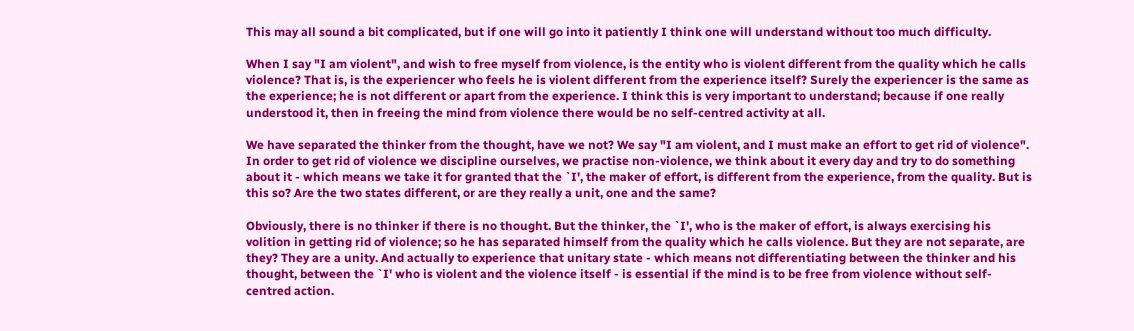This may all sound a bit complicated, but if one will go into it patiently I think one will understand without too much difficulty.

When I say "I am violent", and wish to free myself from violence, is the entity who is violent different from the quality which he calls violence? That is, is the experiencer who feels he is violent different from the experience itself? Surely the experiencer is the same as the experience; he is not different or apart from the experience. I think this is very important to understand; because if one really understood it, then in freeing the mind from violence there would be no self-centred activity at all.

We have separated the thinker from the thought, have we not? We say "I am violent, and I must make an effort to get rid of violence". In order to get rid of violence we discipline ourselves, we practise non-violence, we think about it every day and try to do something about it - which means we take it for granted that the `I', the maker of effort, is different from the experience, from the quality. But is this so? Are the two states different, or are they really a unit, one and the same?

Obviously, there is no thinker if there is no thought. But the thinker, the `I', who is the maker of effort, is always exercising his volition in getting rid of violence; so he has separated himself from the quality which he calls violence. But they are not separate, are they? They are a unity. And actually to experience that unitary state - which means not differentiating between the thinker and his thought, between the `I' who is violent and the violence itself - is essential if the mind is to be free from violence without self-centred action.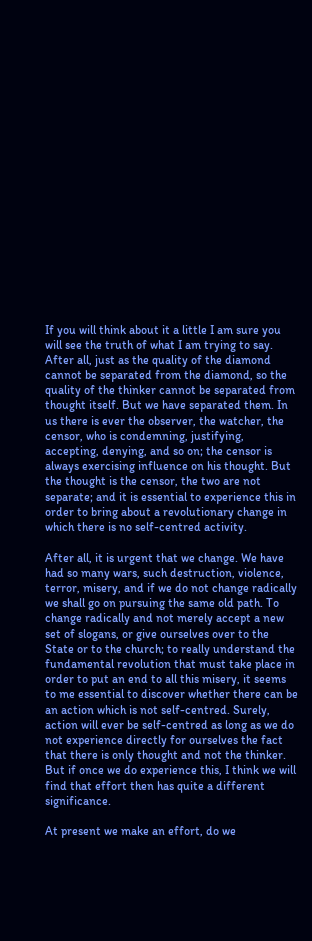If you will think about it a little I am sure you will see the truth of what I am trying to say. After all, just as the quality of the diamond cannot be separated from the diamond, so the quality of the thinker cannot be separated from thought itself. But we have separated them. In us there is ever the observer, the watcher, the censor, who is condemning, justifying, accepting, denying, and so on; the censor is always exercising influence on his thought. But the thought is the censor, the two are not separate; and it is essential to experience this in order to bring about a revolutionary change in which there is no self-centred activity.

After all, it is urgent that we change. We have had so many wars, such destruction, violence, terror, misery, and if we do not change radically we shall go on pursuing the same old path. To change radically and not merely accept a new set of slogans, or give ourselves over to the State or to the church; to really understand the fundamental revolution that must take place in order to put an end to all this misery, it seems to me essential to discover whether there can be an action which is not self-centred. Surely, action will ever be self-centred as long as we do not experience directly for ourselves the fact that there is only thought and not the thinker. But if once we do experience this, I think we will find that effort then has quite a different significance.

At present we make an effort, do we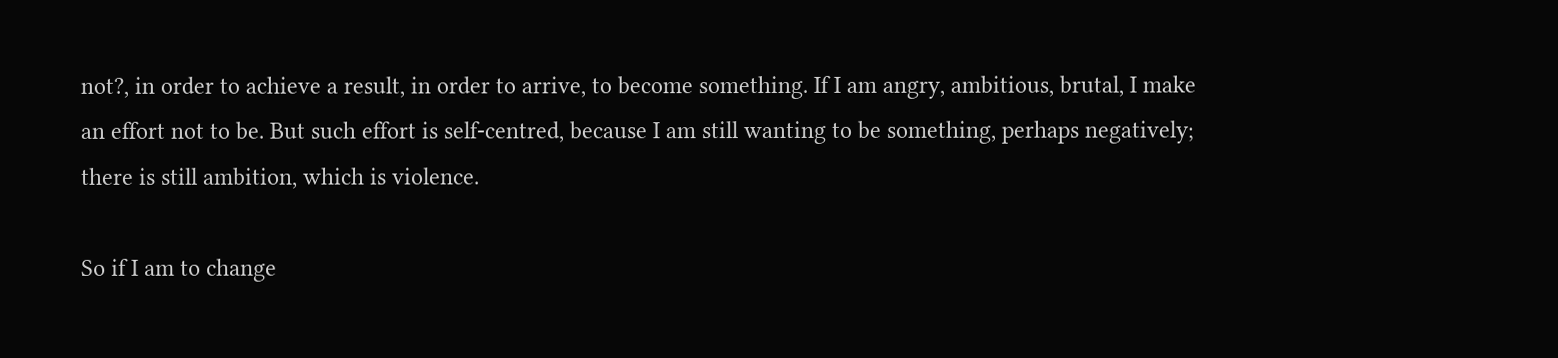not?, in order to achieve a result, in order to arrive, to become something. If I am angry, ambitious, brutal, I make an effort not to be. But such effort is self-centred, because I am still wanting to be something, perhaps negatively; there is still ambition, which is violence.

So if I am to change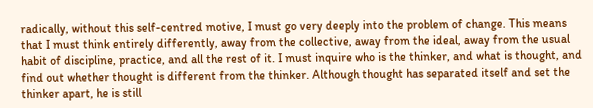radically, without this self-centred motive, I must go very deeply into the problem of change. This means that I must think entirely differently, away from the collective, away from the ideal, away from the usual habit of discipline, practice, and all the rest of it. I must inquire who is the thinker, and what is thought, and find out whether thought is different from the thinker. Although thought has separated itself and set the thinker apart, he is still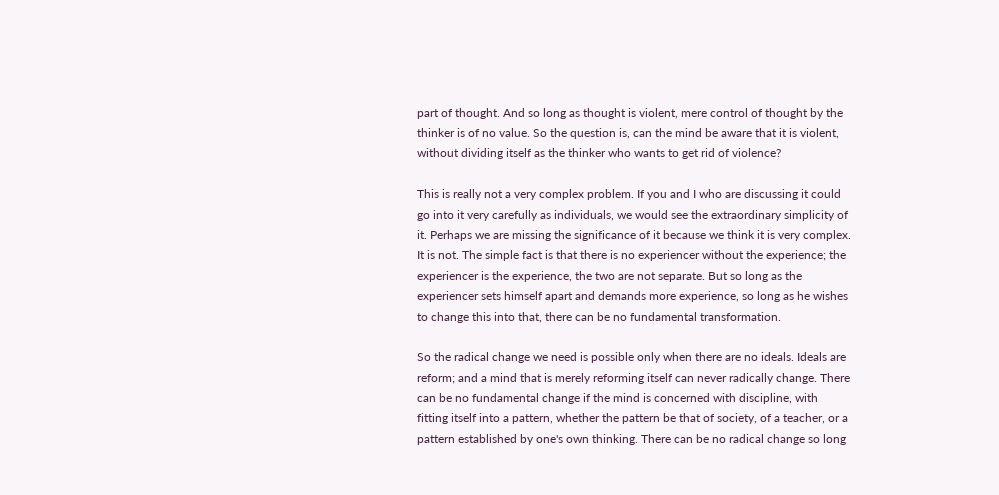part of thought. And so long as thought is violent, mere control of thought by the thinker is of no value. So the question is, can the mind be aware that it is violent, without dividing itself as the thinker who wants to get rid of violence?

This is really not a very complex problem. If you and I who are discussing it could go into it very carefully as individuals, we would see the extraordinary simplicity of it. Perhaps we are missing the significance of it because we think it is very complex. It is not. The simple fact is that there is no experiencer without the experience; the experiencer is the experience, the two are not separate. But so long as the experiencer sets himself apart and demands more experience, so long as he wishes to change this into that, there can be no fundamental transformation.

So the radical change we need is possible only when there are no ideals. Ideals are reform; and a mind that is merely reforming itself can never radically change. There can be no fundamental change if the mind is concerned with discipline, with fitting itself into a pattern, whether the pattern be that of society, of a teacher, or a pattern established by one's own thinking. There can be no radical change so long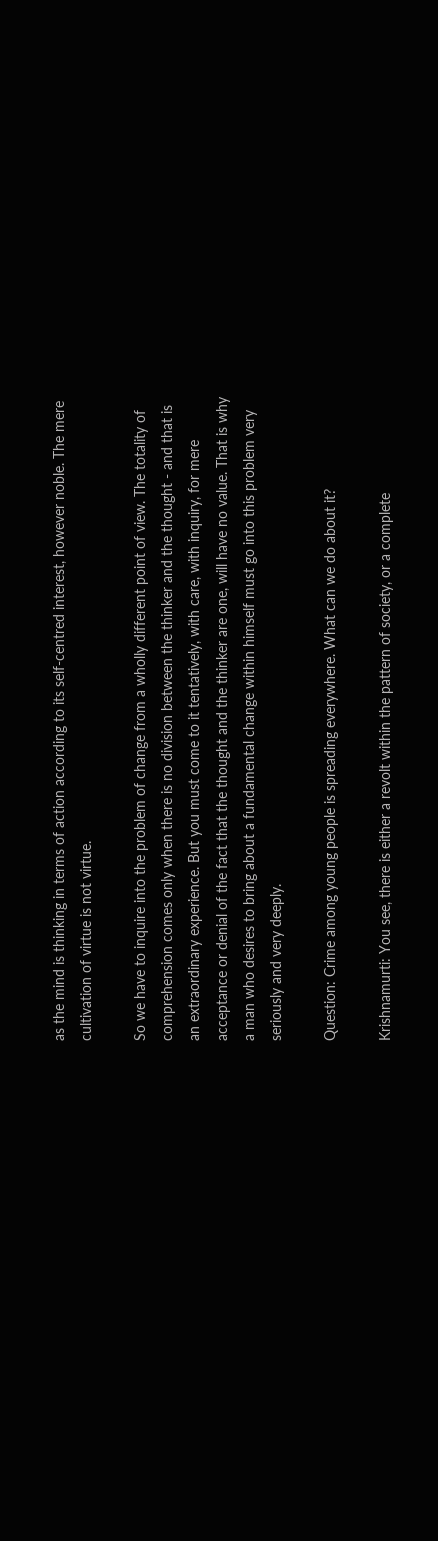as the mind is thinking in terms of action according to its self-centred interest, however noble. The mere cultivation of virtue is not virtue.

So we have to inquire into the problem of change from a wholly different point of view. The totality of comprehension comes only when there is no division between the thinker and the thought - and that is an extraordinary experience. But you must come to it tentatively, with care, with inquiry, for mere acceptance or denial of the fact that the thought and the thinker are one, will have no value. That is why a man who desires to bring about a fundamental change within himself must go into this problem very seriously and very deeply.

Question: Crime among young people is spreading everywhere. What can we do about it?

Krishnamurti: You see, there is either a revolt within the pattern of society, or a complete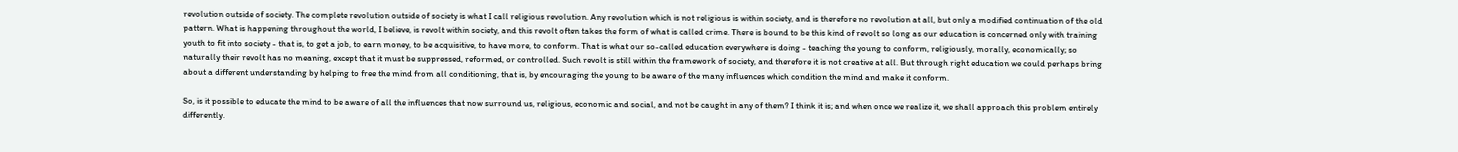revolution outside of society. The complete revolution outside of society is what I call religious revolution. Any revolution which is not religious is within society, and is therefore no revolution at all, but only a modified continuation of the old pattern. What is happening throughout the world, I believe, is revolt within society, and this revolt often takes the form of what is called crime. There is bound to be this kind of revolt so long as our education is concerned only with training youth to fit into society - that is, to get a job, to earn money, to be acquisitive, to have more, to conform. That is what our so-called education everywhere is doing - teaching the young to conform, religiously, morally, economically; so naturally their revolt has no meaning, except that it must be suppressed, reformed, or controlled. Such revolt is still within the framework of society, and therefore it is not creative at all. But through right education we could perhaps bring about a different understanding by helping to free the mind from all conditioning, that is, by encouraging the young to be aware of the many influences which condition the mind and make it conform.

So, is it possible to educate the mind to be aware of all the influences that now surround us, religious, economic and social, and not be caught in any of them? I think it is; and when once we realize it, we shall approach this problem entirely differently.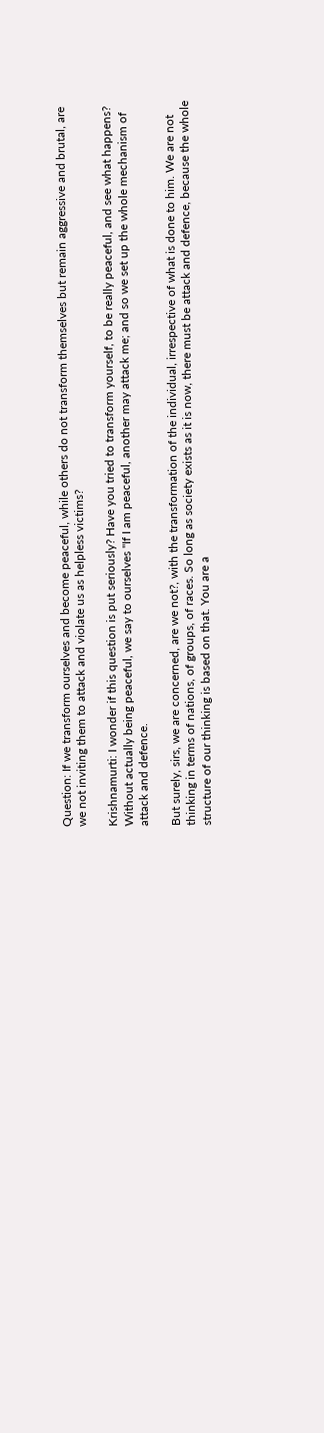Question: If we transform ourselves and become peaceful, while others do not transform themselves but remain aggressive and brutal, are we not inviting them to attack and violate us as helpless victims?

Krishnamurti: I wonder if this question is put seriously? Have you tried to transform yourself, to be really peaceful, and see what happens? Without actually being peaceful, we say to ourselves "If I am peaceful, another may attack me; and so we set up the whole mechanism of attack and defence.

But surely, sirs, we are concerned, are we not?, with the transformation of the individual, irrespective of what is done to him. We are not thinking in terms of nations, of groups, of races. So long as society exists as it is now, there must be attack and defence, because the whole structure of our thinking is based on that. You are a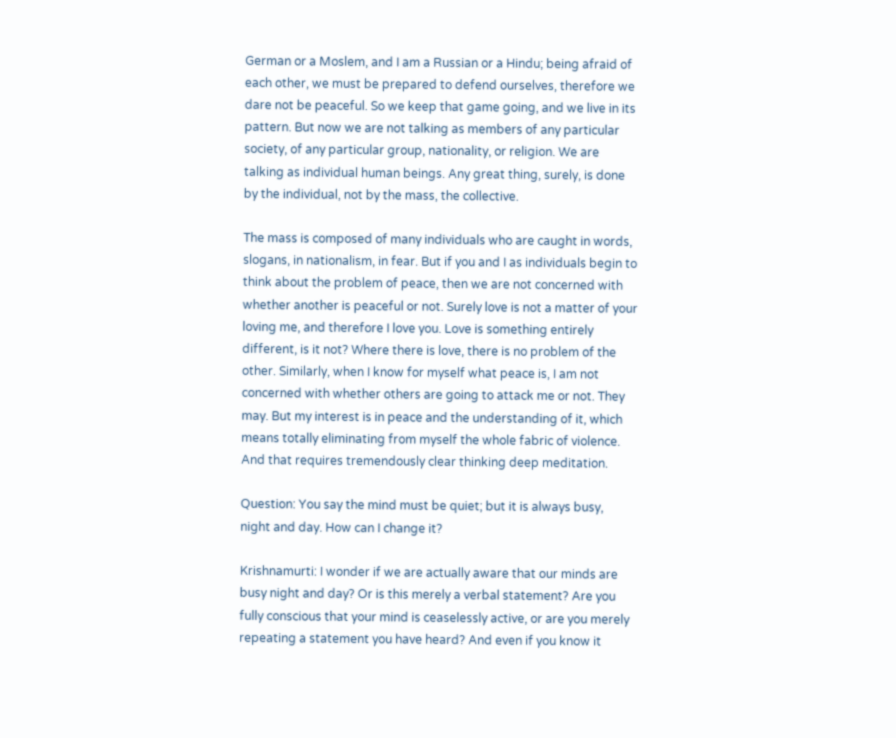German or a Moslem, and I am a Russian or a Hindu; being afraid of each other, we must be prepared to defend ourselves, therefore we dare not be peaceful. So we keep that game going, and we live in its pattern. But now we are not talking as members of any particular society, of any particular group, nationality, or religion. We are talking as individual human beings. Any great thing, surely, is done by the individual, not by the mass, the collective.

The mass is composed of many individuals who are caught in words, slogans, in nationalism, in fear. But if you and I as individuals begin to think about the problem of peace, then we are not concerned with whether another is peaceful or not. Surely love is not a matter of your loving me, and therefore I love you. Love is something entirely different, is it not? Where there is love, there is no problem of the other. Similarly, when I know for myself what peace is, I am not concerned with whether others are going to attack me or not. They may. But my interest is in peace and the understanding of it, which means totally eliminating from myself the whole fabric of violence. And that requires tremendously clear thinking deep meditation.

Question: You say the mind must be quiet; but it is always busy, night and day. How can I change it?

Krishnamurti: I wonder if we are actually aware that our minds are busy night and day? Or is this merely a verbal statement? Are you fully conscious that your mind is ceaselessly active, or are you merely repeating a statement you have heard? And even if you know it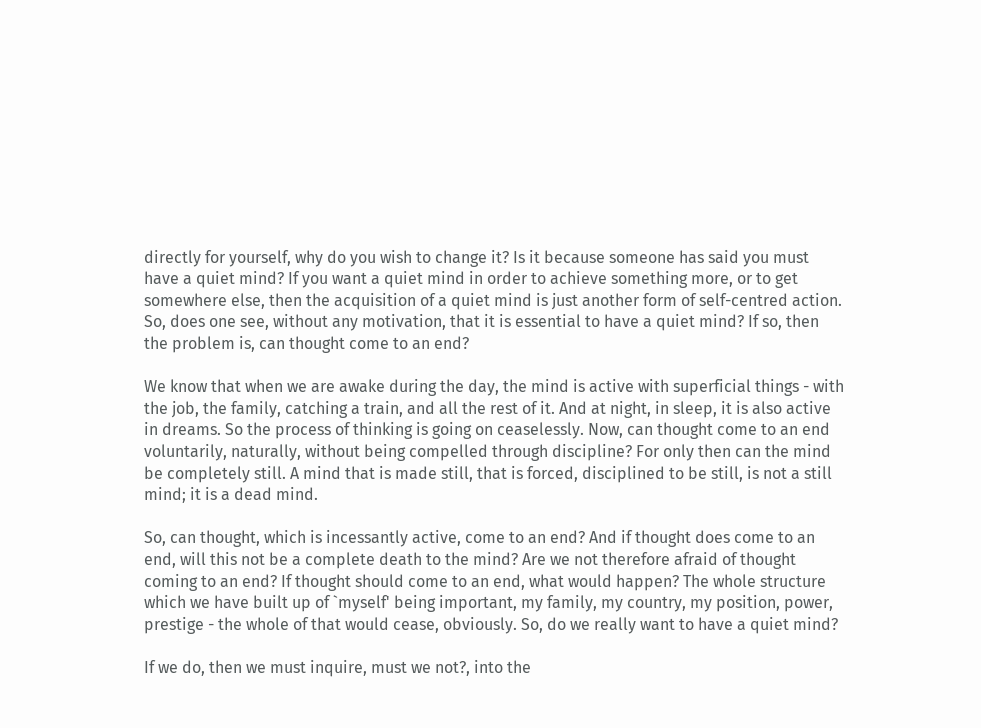directly for yourself, why do you wish to change it? Is it because someone has said you must have a quiet mind? If you want a quiet mind in order to achieve something more, or to get somewhere else, then the acquisition of a quiet mind is just another form of self-centred action. So, does one see, without any motivation, that it is essential to have a quiet mind? If so, then the problem is, can thought come to an end?

We know that when we are awake during the day, the mind is active with superficial things - with the job, the family, catching a train, and all the rest of it. And at night, in sleep, it is also active in dreams. So the process of thinking is going on ceaselessly. Now, can thought come to an end voluntarily, naturally, without being compelled through discipline? For only then can the mind be completely still. A mind that is made still, that is forced, disciplined to be still, is not a still mind; it is a dead mind.

So, can thought, which is incessantly active, come to an end? And if thought does come to an end, will this not be a complete death to the mind? Are we not therefore afraid of thought coming to an end? If thought should come to an end, what would happen? The whole structure which we have built up of `myself' being important, my family, my country, my position, power, prestige - the whole of that would cease, obviously. So, do we really want to have a quiet mind?

If we do, then we must inquire, must we not?, into the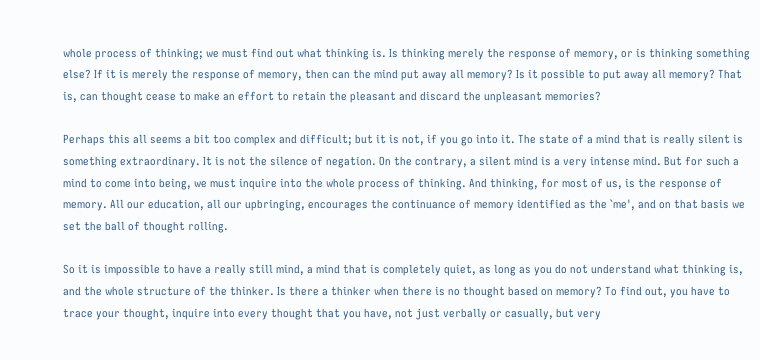whole process of thinking; we must find out what thinking is. Is thinking merely the response of memory, or is thinking something else? If it is merely the response of memory, then can the mind put away all memory? Is it possible to put away all memory? That is, can thought cease to make an effort to retain the pleasant and discard the unpleasant memories?

Perhaps this all seems a bit too complex and difficult; but it is not, if you go into it. The state of a mind that is really silent is something extraordinary. It is not the silence of negation. On the contrary, a silent mind is a very intense mind. But for such a mind to come into being, we must inquire into the whole process of thinking. And thinking, for most of us, is the response of memory. All our education, all our upbringing, encourages the continuance of memory identified as the `me', and on that basis we set the ball of thought rolling.

So it is impossible to have a really still mind, a mind that is completely quiet, as long as you do not understand what thinking is, and the whole structure of the thinker. Is there a thinker when there is no thought based on memory? To find out, you have to trace your thought, inquire into every thought that you have, not just verbally or casually, but very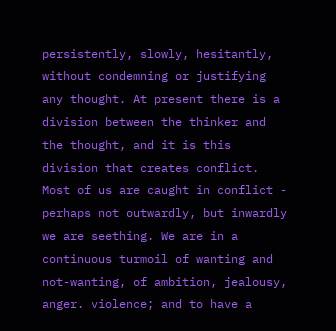persistently, slowly, hesitantly, without condemning or justifying any thought. At present there is a division between the thinker and the thought, and it is this division that creates conflict. Most of us are caught in conflict - perhaps not outwardly, but inwardly we are seething. We are in a continuous turmoil of wanting and not-wanting, of ambition, jealousy, anger. violence; and to have a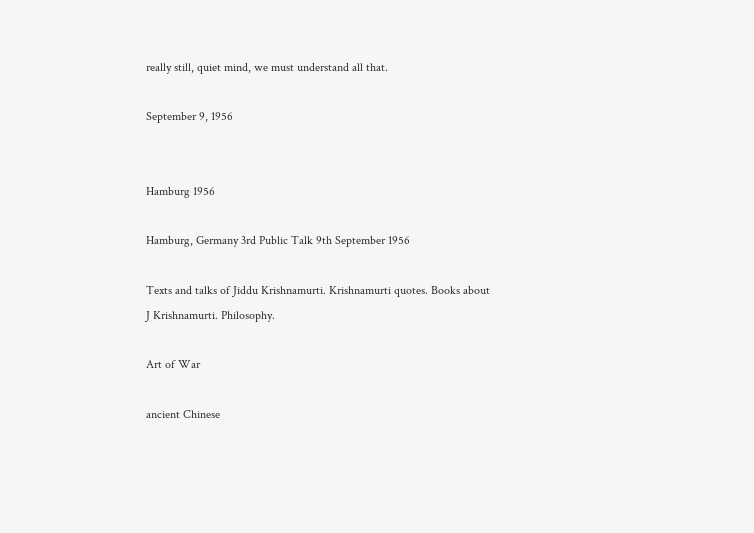really still, quiet mind, we must understand all that.

September 9, 1956


Hamburg 1956

Hamburg, Germany 3rd Public Talk 9th September 1956

Texts and talks of Jiddu Krishnamurti. Krishnamurti quotes. Books about
J Krishnamurti. Philosophy.

Art of War

ancient Chinese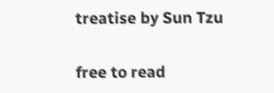treatise by Sun Tzu

free to read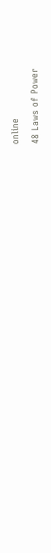online

48 Laws of Power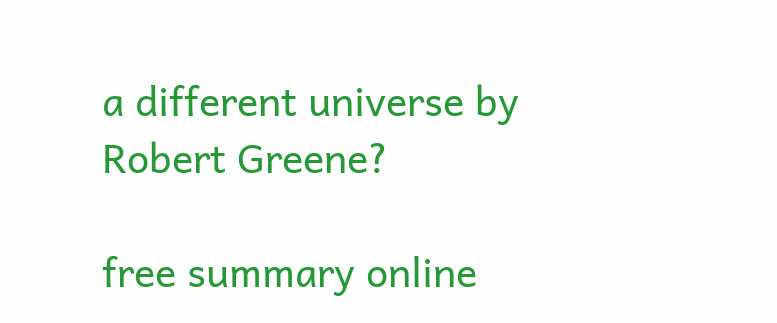a different universe by Robert Greene?

free summary online